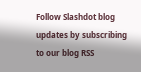Follow Slashdot blog updates by subscribing to our blog RSS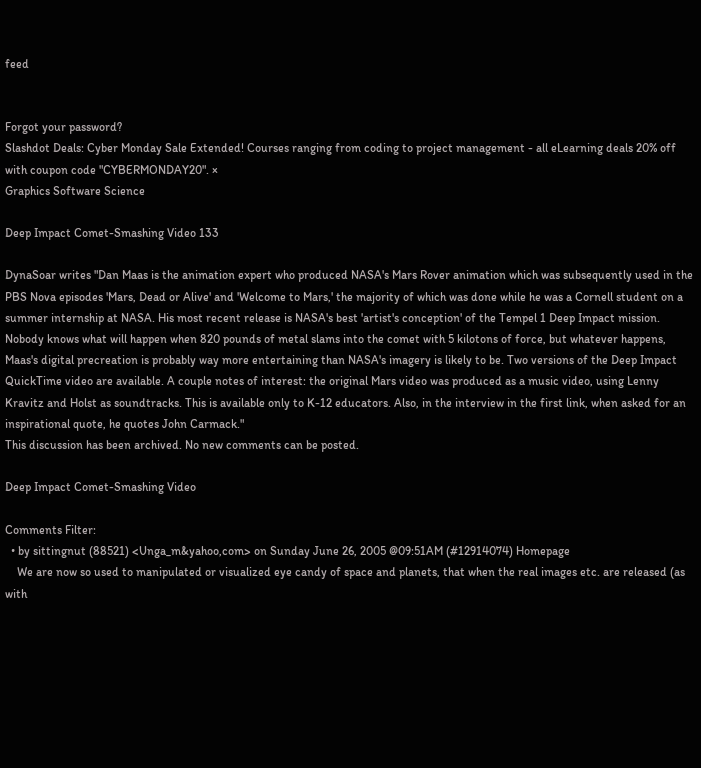feed


Forgot your password?
Slashdot Deals: Cyber Monday Sale Extended! Courses ranging from coding to project management - all eLearning deals 20% off with coupon code "CYBERMONDAY20". ×
Graphics Software Science

Deep Impact Comet-Smashing Video 133

DynaSoar writes "Dan Maas is the animation expert who produced NASA's Mars Rover animation which was subsequently used in the PBS Nova episodes 'Mars, Dead or Alive' and 'Welcome to Mars,' the majority of which was done while he was a Cornell student on a summer internship at NASA. His most recent release is NASA's best 'artist's conception' of the Tempel 1 Deep Impact mission. Nobody knows what will happen when 820 pounds of metal slams into the comet with 5 kilotons of force, but whatever happens, Maas's digital precreation is probably way more entertaining than NASA's imagery is likely to be. Two versions of the Deep Impact QuickTime video are available. A couple notes of interest: the original Mars video was produced as a music video, using Lenny Kravitz and Holst as soundtracks. This is available only to K-12 educators. Also, in the interview in the first link, when asked for an inspirational quote, he quotes John Carmack."
This discussion has been archived. No new comments can be posted.

Deep Impact Comet-Smashing Video

Comments Filter:
  • by sittingnut (88521) <Unga_m&yahoo,com> on Sunday June 26, 2005 @09:51AM (#12914074) Homepage
    We are now so used to manipulated or visualized eye candy of space and planets, that when the real images etc. are released (as with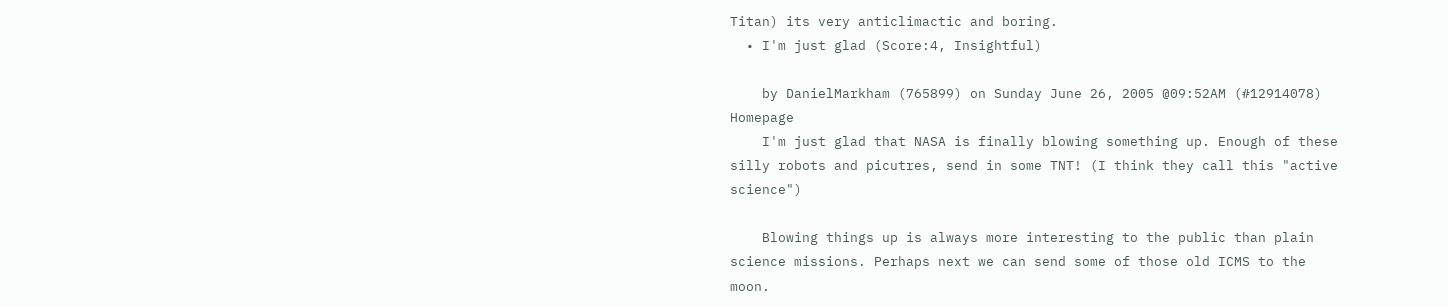Titan) its very anticlimactic and boring.
  • I'm just glad (Score:4, Insightful)

    by DanielMarkham (765899) on Sunday June 26, 2005 @09:52AM (#12914078) Homepage
    I'm just glad that NASA is finally blowing something up. Enough of these silly robots and picutres, send in some TNT! (I think they call this "active science")

    Blowing things up is always more interesting to the public than plain science missions. Perhaps next we can send some of those old ICMS to the moon.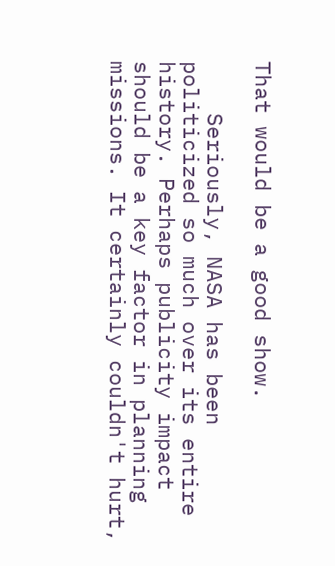That would be a good show.

    Seriously, NASA has been politicized so much over its entire history. Perhaps publicity impact should be a key factor in planning missions. It certainly couldn't hurt,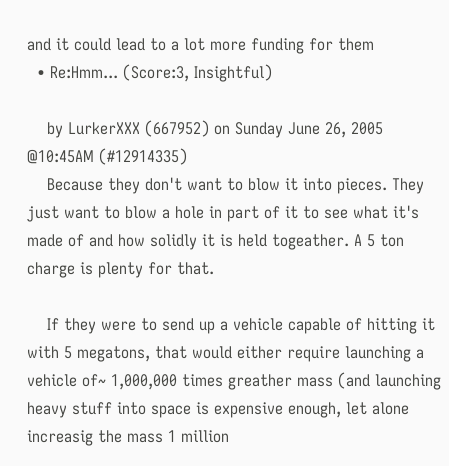and it could lead to a lot more funding for them
  • Re:Hmm... (Score:3, Insightful)

    by LurkerXXX (667952) on Sunday June 26, 2005 @10:45AM (#12914335)
    Because they don't want to blow it into pieces. They just want to blow a hole in part of it to see what it's made of and how solidly it is held togeather. A 5 ton charge is plenty for that.

    If they were to send up a vehicle capable of hitting it with 5 megatons, that would either require launching a vehicle of~ 1,000,000 times greather mass (and launching heavy stuff into space is expensive enough, let alone increasig the mass 1 million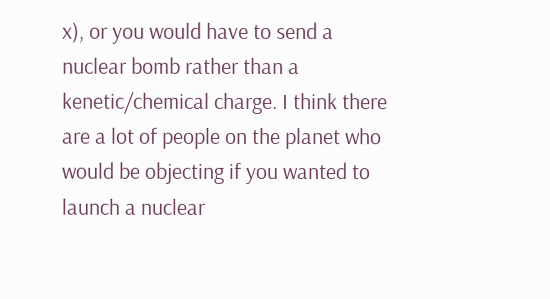x), or you would have to send a nuclear bomb rather than a kenetic/chemical charge. I think there are a lot of people on the planet who would be objecting if you wanted to launch a nuclear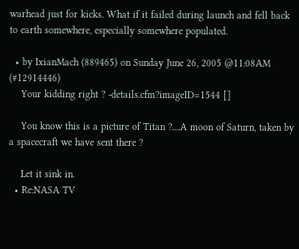warhead just for kicks. What if it failed during launch and fell back to earth somewhere, especially somewhere populated.

  • by IxianMach (889465) on Sunday June 26, 2005 @11:08AM (#12914446)
    Your kidding right ? -details.cfm?imageID=1544 []

    You know this is a picture of Titan ?....A moon of Saturn, taken by a spacecraft we have sent there ?

    Let it sink in.
  • Re:NASA TV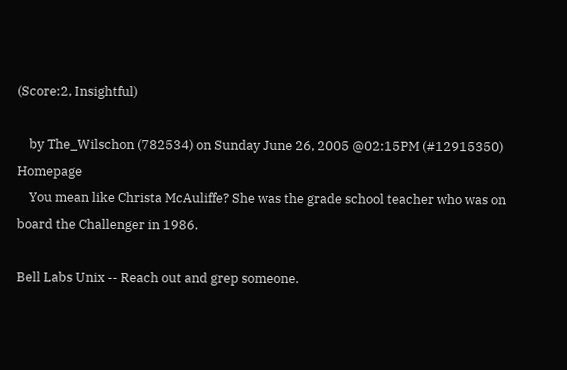(Score:2, Insightful)

    by The_Wilschon (782534) on Sunday June 26, 2005 @02:15PM (#12915350) Homepage
    You mean like Christa McAuliffe? She was the grade school teacher who was on board the Challenger in 1986.

Bell Labs Unix -- Reach out and grep someone.